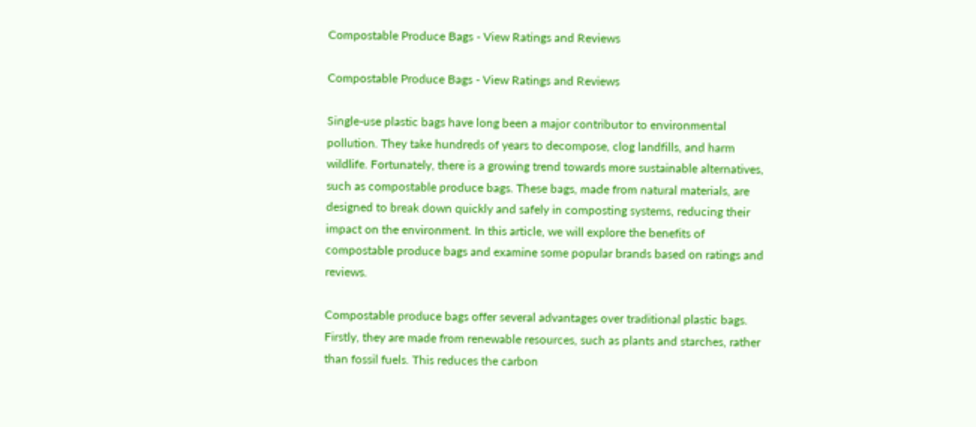Compostable Produce Bags - View Ratings and Reviews

Compostable Produce Bags - View Ratings and Reviews

Single-use plastic bags have long been a major contributor to environmental pollution. They take hundreds of years to decompose, clog landfills, and harm wildlife. Fortunately, there is a growing trend towards more sustainable alternatives, such as compostable produce bags. These bags, made from natural materials, are designed to break down quickly and safely in composting systems, reducing their impact on the environment. In this article, we will explore the benefits of compostable produce bags and examine some popular brands based on ratings and reviews.

Compostable produce bags offer several advantages over traditional plastic bags. Firstly, they are made from renewable resources, such as plants and starches, rather than fossil fuels. This reduces the carbon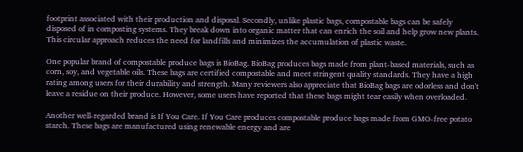footprint associated with their production and disposal. Secondly, unlike plastic bags, compostable bags can be safely disposed of in composting systems. They break down into organic matter that can enrich the soil and help grow new plants. This circular approach reduces the need for landfills and minimizes the accumulation of plastic waste.

One popular brand of compostable produce bags is BioBag. BioBag produces bags made from plant-based materials, such as corn, soy, and vegetable oils. These bags are certified compostable and meet stringent quality standards. They have a high rating among users for their durability and strength. Many reviewers also appreciate that BioBag bags are odorless and don't leave a residue on their produce. However, some users have reported that these bags might tear easily when overloaded.

Another well-regarded brand is If You Care. If You Care produces compostable produce bags made from GMO-free potato starch. These bags are manufactured using renewable energy and are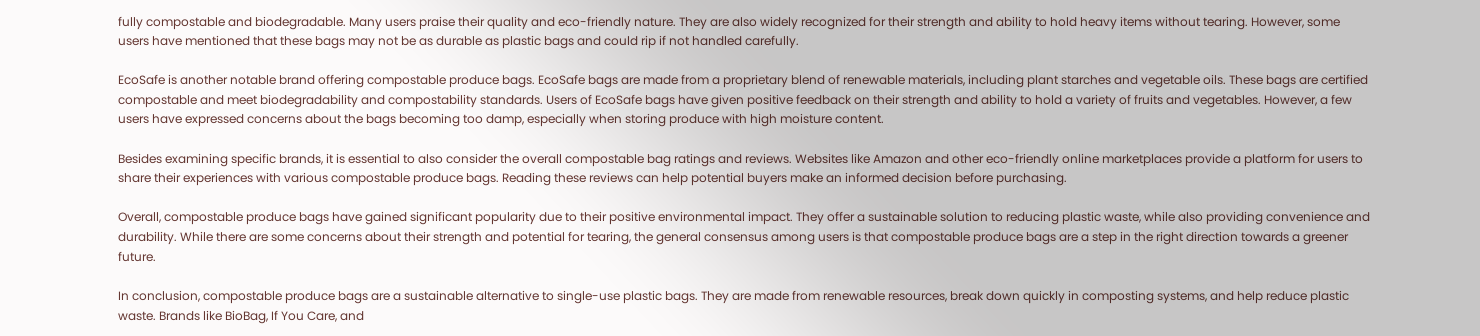fully compostable and biodegradable. Many users praise their quality and eco-friendly nature. They are also widely recognized for their strength and ability to hold heavy items without tearing. However, some users have mentioned that these bags may not be as durable as plastic bags and could rip if not handled carefully.

EcoSafe is another notable brand offering compostable produce bags. EcoSafe bags are made from a proprietary blend of renewable materials, including plant starches and vegetable oils. These bags are certified compostable and meet biodegradability and compostability standards. Users of EcoSafe bags have given positive feedback on their strength and ability to hold a variety of fruits and vegetables. However, a few users have expressed concerns about the bags becoming too damp, especially when storing produce with high moisture content.

Besides examining specific brands, it is essential to also consider the overall compostable bag ratings and reviews. Websites like Amazon and other eco-friendly online marketplaces provide a platform for users to share their experiences with various compostable produce bags. Reading these reviews can help potential buyers make an informed decision before purchasing.

Overall, compostable produce bags have gained significant popularity due to their positive environmental impact. They offer a sustainable solution to reducing plastic waste, while also providing convenience and durability. While there are some concerns about their strength and potential for tearing, the general consensus among users is that compostable produce bags are a step in the right direction towards a greener future.

In conclusion, compostable produce bags are a sustainable alternative to single-use plastic bags. They are made from renewable resources, break down quickly in composting systems, and help reduce plastic waste. Brands like BioBag, If You Care, and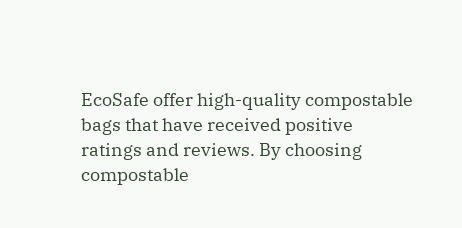EcoSafe offer high-quality compostable bags that have received positive ratings and reviews. By choosing compostable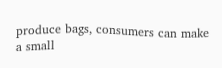produce bags, consumers can make a small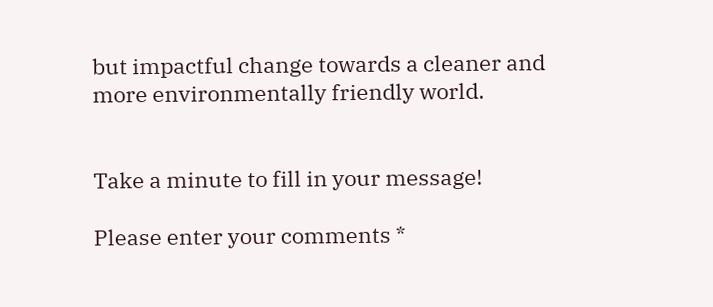but impactful change towards a cleaner and more environmentally friendly world.


Take a minute to fill in your message!

Please enter your comments *